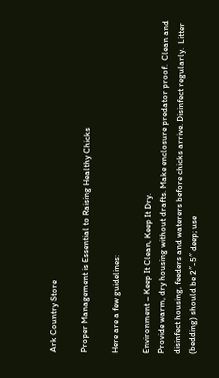Ark Country Store

Proper Management is Essential to Raising Healthy Chicks

Here are a few guidelines:

Environment – Keep It Clean, Keep It Dry.
Provide warm, dry housing without drafts. Make enclosure predator proof.  Clean and disinfect housing, feeders and waterers before chicks arrive. Disinfect regularly.  Litter (bedding) should be 2″-5″ deep; use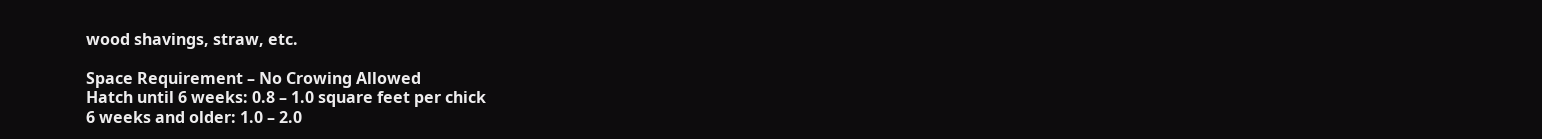wood shavings, straw, etc.

Space Requirement – No Crowing Allowed
Hatch until 6 weeks: 0.8 – 1.0 square feet per chick
6 weeks and older: 1.0 – 2.0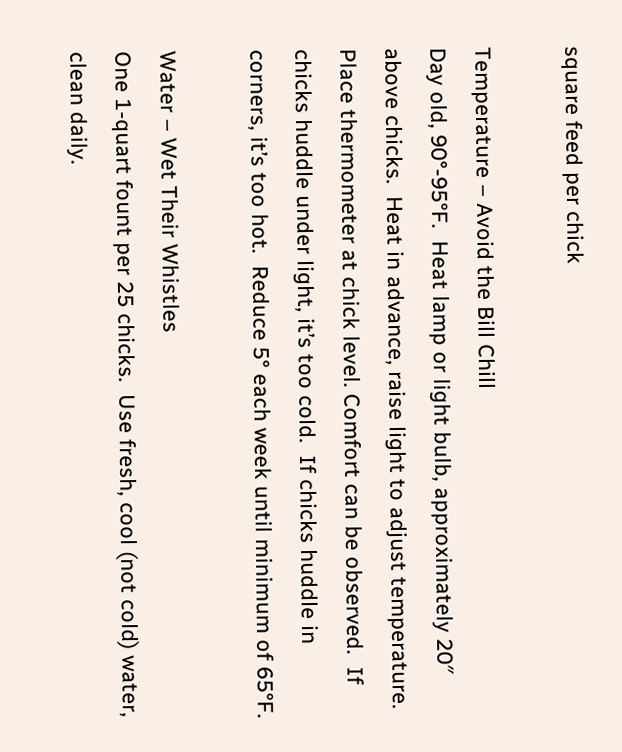square feed per chick

Temperature – Avoid the Bill Chill
Day old, 90°-95°F.  Heat lamp or light bulb, approximately 20″ above chicks.  Heat in advance, raise light to adjust temperature.  Place thermometer at chick level. Comfort can be observed.  If chicks huddle under light, it’s too cold.  If chicks huddle in corners, it’s too hot.  Reduce 5° each week until minimum of 65°F.

Water – Wet Their Whistles
One 1-quart fount per 25 chicks.  Use fresh, cool (not cold) water, clean daily.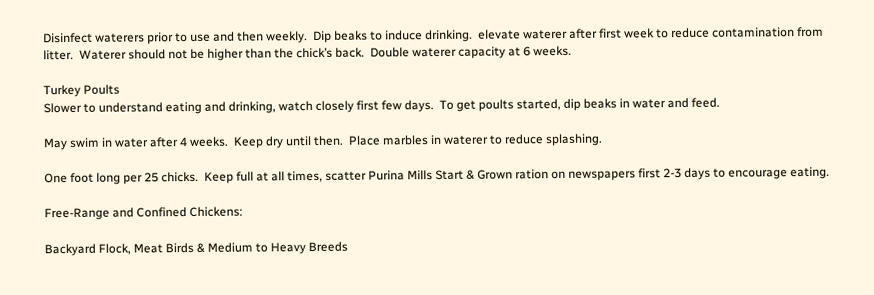Disinfect waterers prior to use and then weekly.  Dip beaks to induce drinking.  elevate waterer after first week to reduce contamination from litter.  Waterer should not be higher than the chick’s back.  Double waterer capacity at 6 weeks.

Turkey Poults
Slower to understand eating and drinking, watch closely first few days.  To get poults started, dip beaks in water and feed.

May swim in water after 4 weeks.  Keep dry until then.  Place marbles in waterer to reduce splashing.

One foot long per 25 chicks.  Keep full at all times, scatter Purina Mills Start & Grown ration on newspapers first 2-3 days to encourage eating.

Free-Range and Confined Chickens:

Backyard Flock, Meat Birds & Medium to Heavy Breeds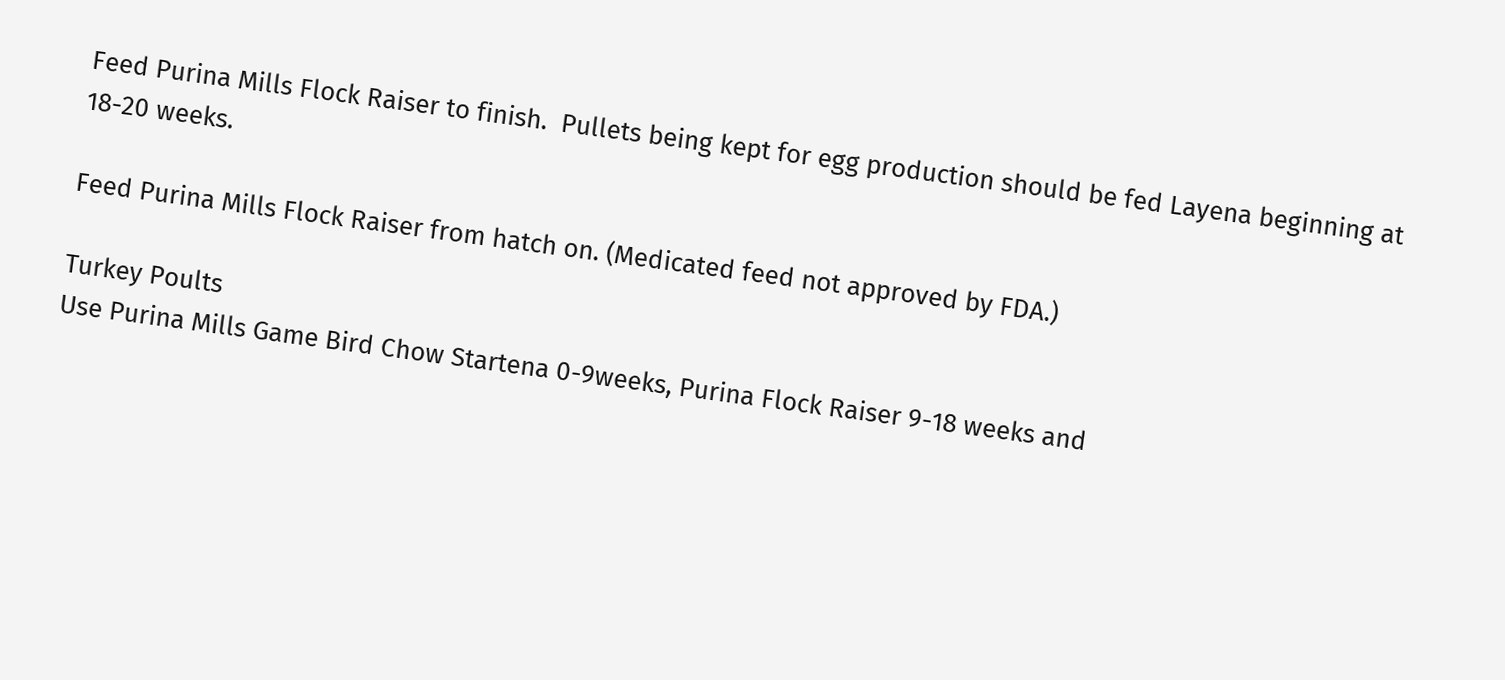Feed Purina Mills Flock Raiser to finish.  Pullets being kept for egg production should be fed Layena beginning at 18-20 weeks.

Feed Purina Mills Flock Raiser from hatch on. (Medicated feed not approved by FDA.)

Turkey Poults
Use Purina Mills Game Bird Chow Startena 0-9weeks, Purina Flock Raiser 9-18 weeks and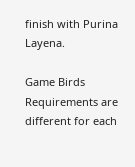finish with Purina Layena.

Game Birds
Requirements are different for each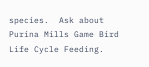species.  Ask about Purina Mills Game Bird Life Cycle Feeding.